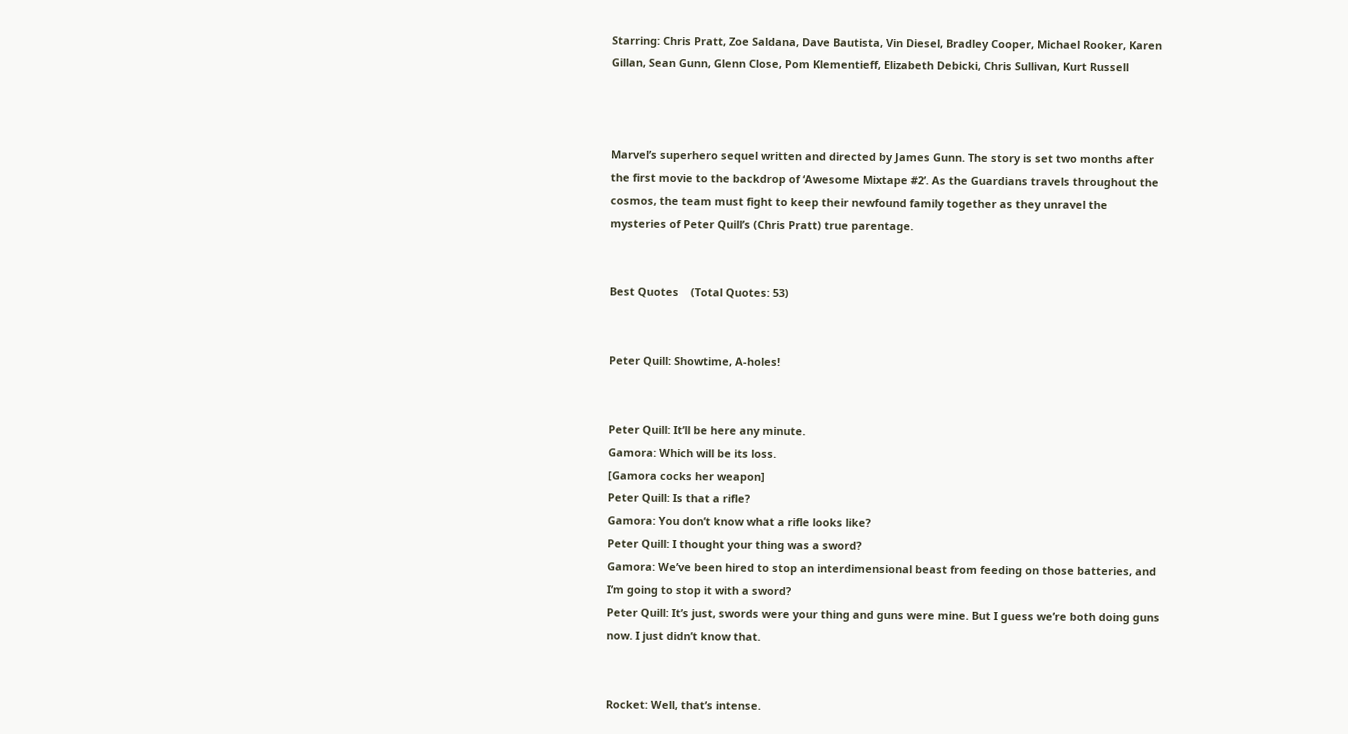Starring: Chris Pratt, Zoe Saldana, Dave Bautista, Vin Diesel, Bradley Cooper, Michael Rooker, Karen Gillan, Sean Gunn, Glenn Close, Pom Klementieff, Elizabeth Debicki, Chris Sullivan, Kurt Russell



Marvel’s superhero sequel written and directed by James Gunn. The story is set two months after the first movie to the backdrop of ‘Awesome Mixtape #2’. As the Guardians travels throughout the cosmos, the team must fight to keep their newfound family together as they unravel the mysteries of Peter Quill’s (Chris Pratt) true parentage.


Best Quotes    (Total Quotes: 53)


Peter Quill: Showtime, A-holes!


Peter Quill: It’ll be here any minute.
Gamora: Which will be its loss.
[Gamora cocks her weapon]
Peter Quill: Is that a rifle?
Gamora: You don’t know what a rifle looks like?
Peter Quill: I thought your thing was a sword?
Gamora: We’ve been hired to stop an interdimensional beast from feeding on those batteries, and I’m going to stop it with a sword?
Peter Quill: It’s just, swords were your thing and guns were mine. But I guess we’re both doing guns now. I just didn’t know that.


Rocket: Well, that’s intense.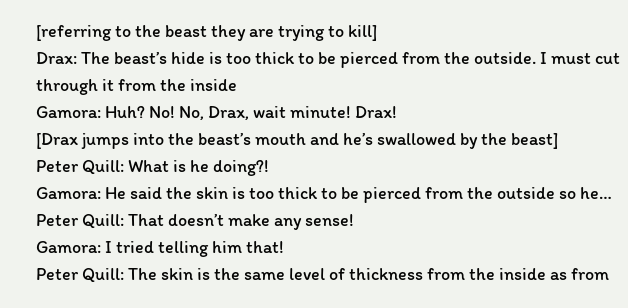[referring to the beast they are trying to kill]
Drax: The beast’s hide is too thick to be pierced from the outside. I must cut through it from the inside
Gamora: Huh? No! No, Drax, wait minute! Drax!
[Drax jumps into the beast’s mouth and he’s swallowed by the beast]
Peter Quill: What is he doing?!
Gamora: He said the skin is too thick to be pierced from the outside so he…
Peter Quill: That doesn’t make any sense!
Gamora: I tried telling him that!
Peter Quill: The skin is the same level of thickness from the inside as from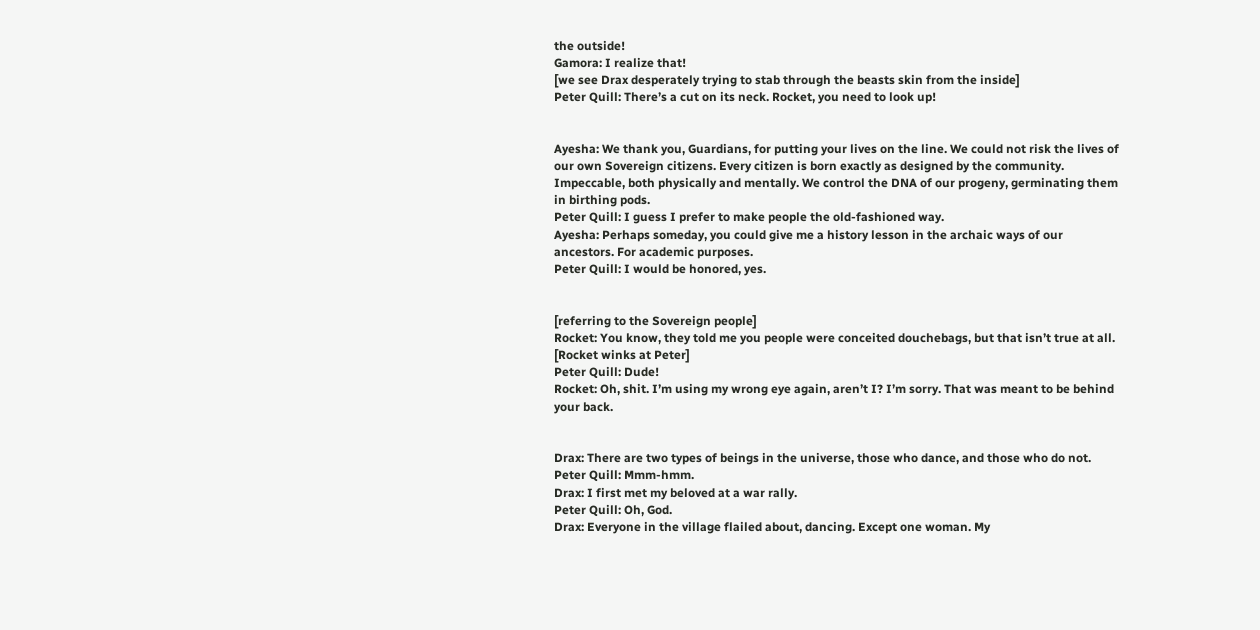the outside!
Gamora: I realize that!
[we see Drax desperately trying to stab through the beasts skin from the inside]
Peter Quill: There’s a cut on its neck. Rocket, you need to look up!


Ayesha: We thank you, Guardians, for putting your lives on the line. We could not risk the lives of our own Sovereign citizens. Every citizen is born exactly as designed by the community. Impeccable, both physically and mentally. We control the DNA of our progeny, germinating them in birthing pods.
Peter Quill: I guess I prefer to make people the old-fashioned way.
Ayesha: Perhaps someday, you could give me a history lesson in the archaic ways of our ancestors. For academic purposes.
Peter Quill: I would be honored, yes.


[referring to the Sovereign people]
Rocket: You know, they told me you people were conceited douchebags, but that isn’t true at all.
[Rocket winks at Peter]
Peter Quill: Dude!
Rocket: Oh, shit. I’m using my wrong eye again, aren’t I? I’m sorry. That was meant to be behind your back.


Drax: There are two types of beings in the universe, those who dance, and those who do not.
Peter Quill: Mmm-hmm.
Drax: I first met my beloved at a war rally.
Peter Quill: Oh, God.
Drax: Everyone in the village flailed about, dancing. Except one woman. My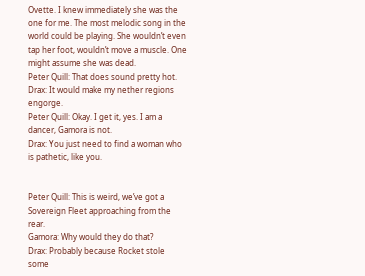Ovette. I knew immediately she was the one for me. The most melodic song in the world could be playing. She wouldn’t even tap her foot, wouldn’t move a muscle. One might assume she was dead.
Peter Quill: That does sound pretty hot.
Drax: It would make my nether regions engorge.
Peter Quill: Okay. I get it, yes. I am a dancer, Gamora is not.
Drax: You just need to find a woman who is pathetic, like you.


Peter Quill: This is weird, we’ve got a Sovereign Fleet approaching from the rear.
Gamora: Why would they do that?
Drax: Probably because Rocket stole some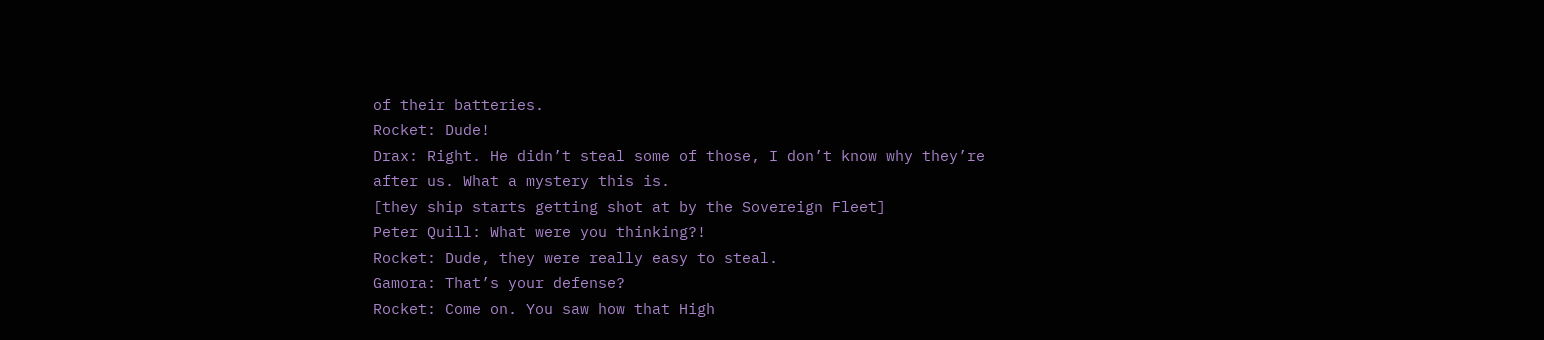of their batteries.
Rocket: Dude!
Drax: Right. He didn’t steal some of those, I don’t know why they’re after us. What a mystery this is.
[they ship starts getting shot at by the Sovereign Fleet]
Peter Quill: What were you thinking?!
Rocket: Dude, they were really easy to steal.
Gamora: That’s your defense?
Rocket: Come on. You saw how that High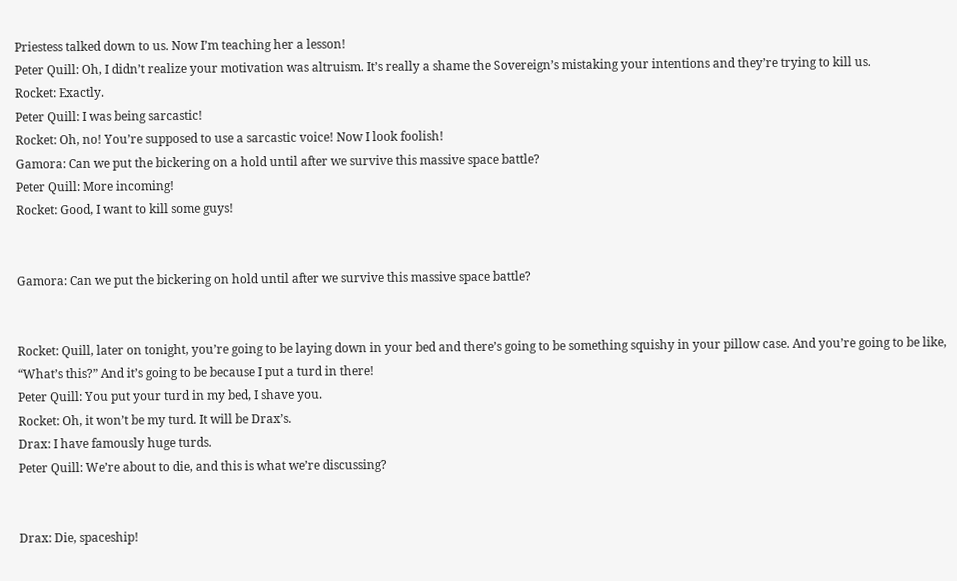Priestess talked down to us. Now I’m teaching her a lesson!
Peter Quill: Oh, I didn’t realize your motivation was altruism. It’s really a shame the Sovereign’s mistaking your intentions and they’re trying to kill us.
Rocket: Exactly.
Peter Quill: I was being sarcastic!
Rocket: Oh, no! You’re supposed to use a sarcastic voice! Now I look foolish!
Gamora: Can we put the bickering on a hold until after we survive this massive space battle?
Peter Quill: More incoming!
Rocket: Good, I want to kill some guys!


Gamora: Can we put the bickering on hold until after we survive this massive space battle?


Rocket: Quill, later on tonight, you’re going to be laying down in your bed and there’s going to be something squishy in your pillow case. And you’re going to be like, “What’s this?” And it’s going to be because I put a turd in there!
Peter Quill: You put your turd in my bed, I shave you.
Rocket: Oh, it won’t be my turd. It will be Drax’s.
Drax: I have famously huge turds.
Peter Quill: We’re about to die, and this is what we’re discussing?


Drax: Die, spaceship!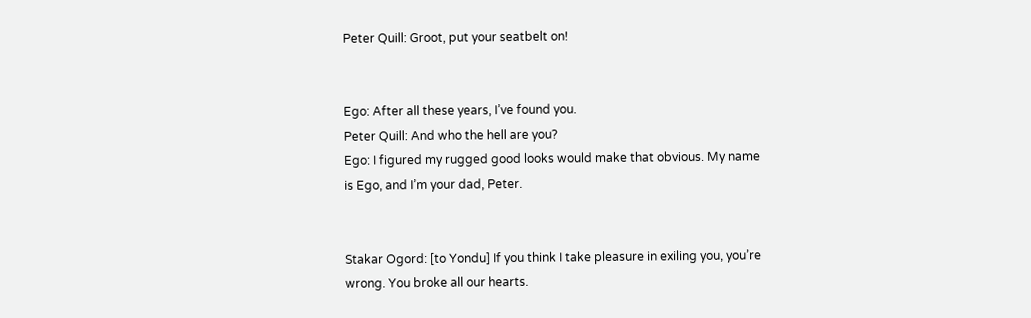Peter Quill: Groot, put your seatbelt on!


Ego: After all these years, I’ve found you.
Peter Quill: And who the hell are you?
Ego: I figured my rugged good looks would make that obvious. My name is Ego, and I’m your dad, Peter.


Stakar Ogord: [to Yondu] If you think I take pleasure in exiling you, you’re wrong. You broke all our hearts.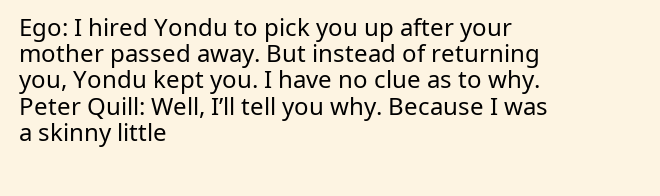Ego: I hired Yondu to pick you up after your mother passed away. But instead of returning you, Yondu kept you. I have no clue as to why.
Peter Quill: Well, I’ll tell you why. Because I was a skinny little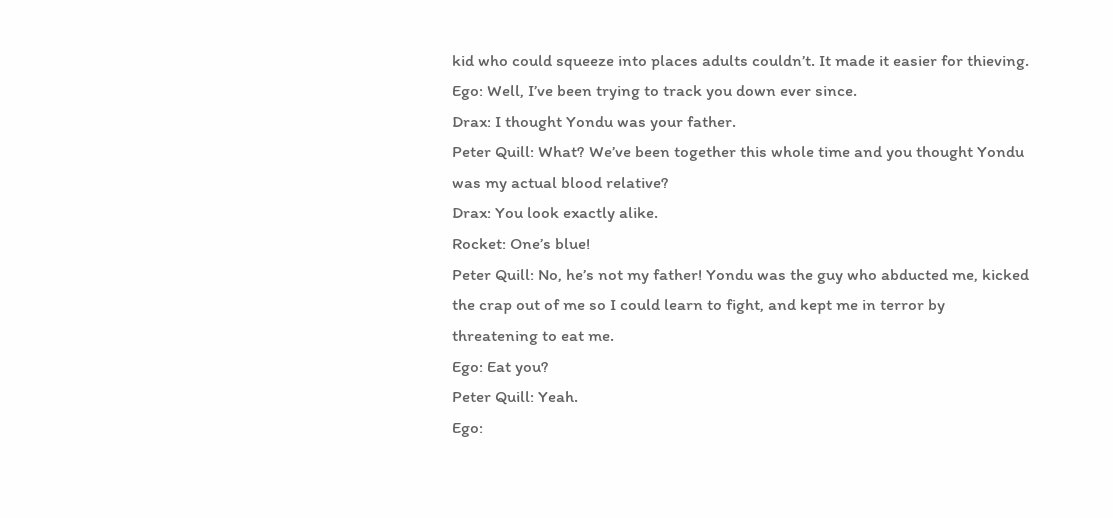kid who could squeeze into places adults couldn’t. It made it easier for thieving.
Ego: Well, I’ve been trying to track you down ever since.
Drax: I thought Yondu was your father.
Peter Quill: What? We’ve been together this whole time and you thought Yondu was my actual blood relative?
Drax: You look exactly alike.
Rocket: One’s blue!
Peter Quill: No, he’s not my father! Yondu was the guy who abducted me, kicked the crap out of me so I could learn to fight, and kept me in terror by threatening to eat me.
Ego: Eat you?
Peter Quill: Yeah.
Ego: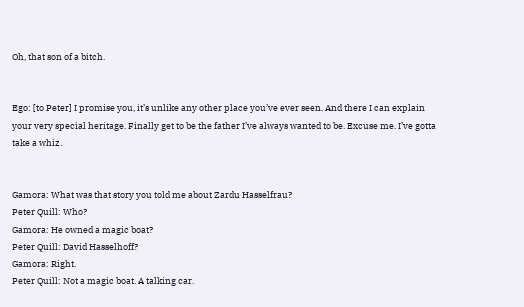Oh, that son of a bitch.


Ego: [to Peter] I promise you, it’s unlike any other place you’ve ever seen. And there I can explain your very special heritage. Finally get to be the father I’ve always wanted to be. Excuse me. I’ve gotta take a whiz.


Gamora: What was that story you told me about Zardu Hasselfrau?
Peter Quill: Who?
Gamora: He owned a magic boat?
Peter Quill: David Hasselhoff?
Gamora: Right.
Peter Quill: Not a magic boat. A talking car.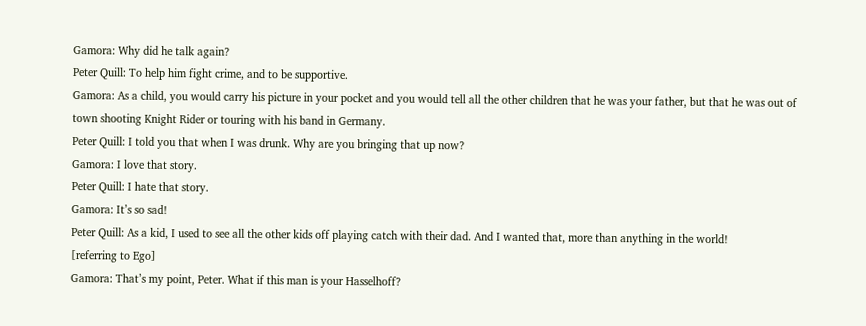Gamora: Why did he talk again?
Peter Quill: To help him fight crime, and to be supportive.
Gamora: As a child, you would carry his picture in your pocket and you would tell all the other children that he was your father, but that he was out of town shooting Knight Rider or touring with his band in Germany.
Peter Quill: I told you that when I was drunk. Why are you bringing that up now?
Gamora: I love that story.
Peter Quill: I hate that story.
Gamora: It’s so sad!
Peter Quill: As a kid, I used to see all the other kids off playing catch with their dad. And I wanted that, more than anything in the world!
[referring to Ego]
Gamora: That’s my point, Peter. What if this man is your Hasselhoff?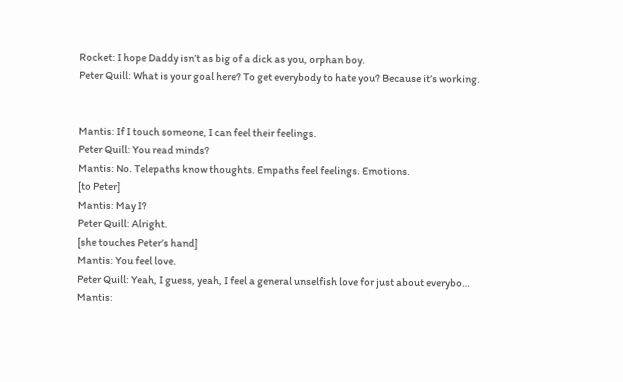Rocket: I hope Daddy isn’t as big of a dick as you, orphan boy.
Peter Quill: What is your goal here? To get everybody to hate you? Because it’s working.


Mantis: If I touch someone, I can feel their feelings.
Peter Quill: You read minds?
Mantis: No. Telepaths know thoughts. Empaths feel feelings. Emotions.
[to Peter]
Mantis: May I?
Peter Quill: Alright.
[she touches Peter’s hand]
Mantis: You feel love.
Peter Quill: Yeah, I guess, yeah, I feel a general unselfish love for just about everybo…
Mantis: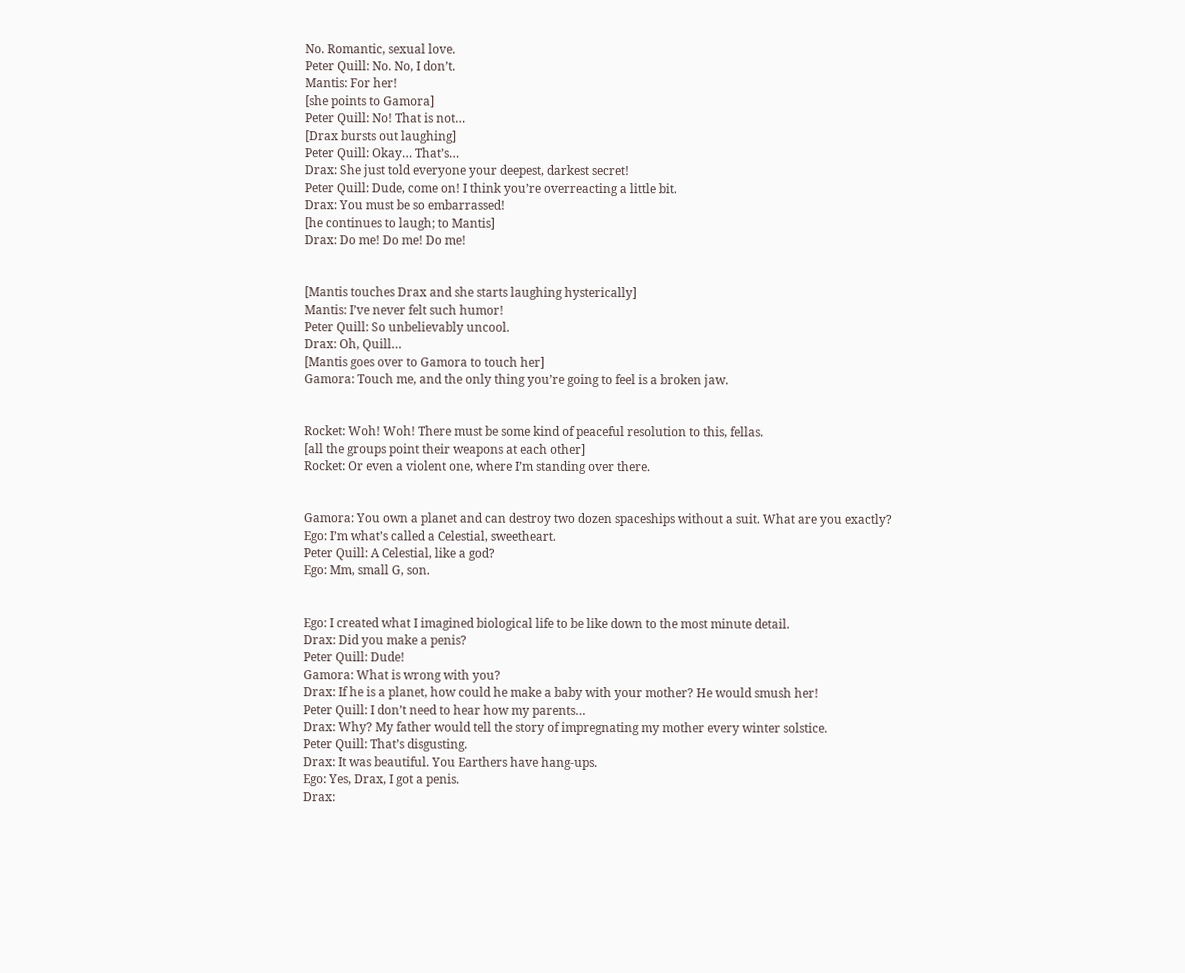No. Romantic, sexual love.
Peter Quill: No. No, I don’t.
Mantis: For her!
[she points to Gamora]
Peter Quill: No! That is not…
[Drax bursts out laughing]
Peter Quill: Okay… That’s…
Drax: She just told everyone your deepest, darkest secret!
Peter Quill: Dude, come on! I think you’re overreacting a little bit.
Drax: You must be so embarrassed!
[he continues to laugh; to Mantis]
Drax: Do me! Do me! Do me!


[Mantis touches Drax and she starts laughing hysterically]
Mantis: I’ve never felt such humor!
Peter Quill: So unbelievably uncool.
Drax: Oh, Quill…
[Mantis goes over to Gamora to touch her]
Gamora: Touch me, and the only thing you’re going to feel is a broken jaw.


Rocket: Woh! Woh! There must be some kind of peaceful resolution to this, fellas.
[all the groups point their weapons at each other]
Rocket: Or even a violent one, where I’m standing over there.


Gamora: You own a planet and can destroy two dozen spaceships without a suit. What are you exactly?
Ego: I’m what’s called a Celestial, sweetheart.
Peter Quill: A Celestial, like a god?
Ego: Mm, small G, son.


Ego: I created what I imagined biological life to be like down to the most minute detail.
Drax: Did you make a penis?
Peter Quill: Dude!
Gamora: What is wrong with you?
Drax: If he is a planet, how could he make a baby with your mother? He would smush her!
Peter Quill: I don’t need to hear how my parents…
Drax: Why? My father would tell the story of impregnating my mother every winter solstice.
Peter Quill: That’s disgusting.
Drax: It was beautiful. You Earthers have hang-ups.
Ego: Yes, Drax, I got a penis.
Drax: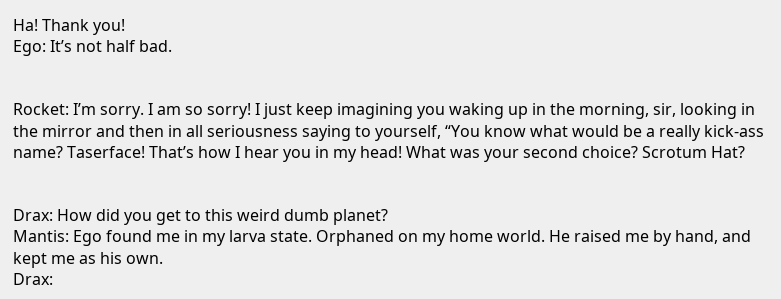Ha! Thank you!
Ego: It’s not half bad.


Rocket: I’m sorry. I am so sorry! I just keep imagining you waking up in the morning, sir, looking in the mirror and then in all seriousness saying to yourself, “You know what would be a really kick-ass name? Taserface! That’s how I hear you in my head! What was your second choice? Scrotum Hat?


Drax: How did you get to this weird dumb planet?
Mantis: Ego found me in my larva state. Orphaned on my home world. He raised me by hand, and kept me as his own.
Drax: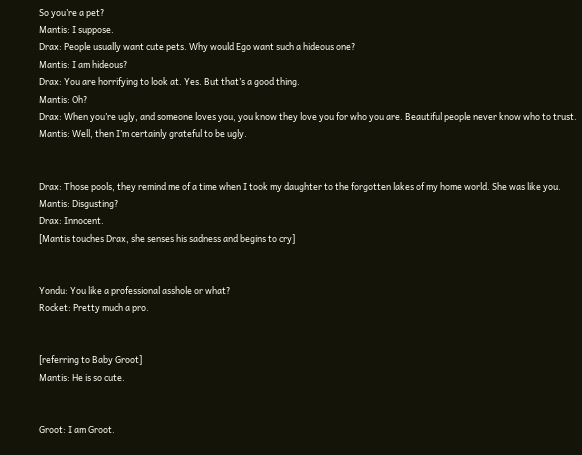So you’re a pet?
Mantis: I suppose.
Drax: People usually want cute pets. Why would Ego want such a hideous one?
Mantis: I am hideous?
Drax: You are horrifying to look at. Yes. But that’s a good thing.
Mantis: Oh?
Drax: When you’re ugly, and someone loves you, you know they love you for who you are. Beautiful people never know who to trust.
Mantis: Well, then I’m certainly grateful to be ugly.


Drax: Those pools, they remind me of a time when I took my daughter to the forgotten lakes of my home world. She was like you.
Mantis: Disgusting?
Drax: Innocent.
[Mantis touches Drax, she senses his sadness and begins to cry]


Yondu: You like a professional asshole or what?
Rocket: Pretty much a pro.


[referring to Baby Groot]
Mantis: He is so cute.


Groot: I am Groot.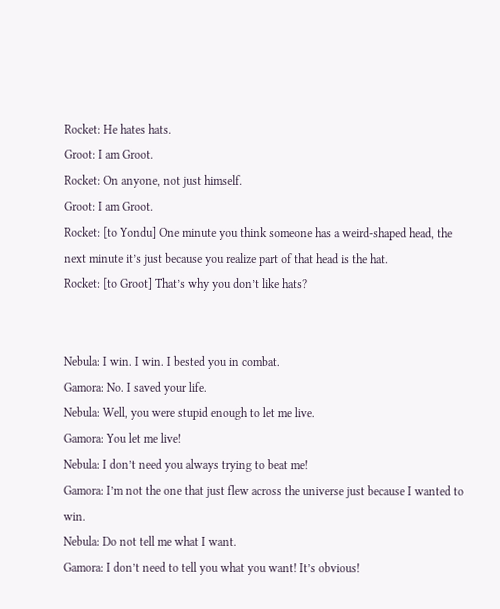Rocket: He hates hats.
Groot: I am Groot.
Rocket: On anyone, not just himself.
Groot: I am Groot.
Rocket: [to Yondu] One minute you think someone has a weird-shaped head, the next minute it’s just because you realize part of that head is the hat.
Rocket: [to Groot] That’s why you don’t like hats?


Nebula: I win. I win. I bested you in combat.
Gamora: No. I saved your life.
Nebula: Well, you were stupid enough to let me live.
Gamora: You let me live!
Nebula: I don’t need you always trying to beat me!
Gamora: I’m not the one that just flew across the universe just because I wanted to win.
Nebula: Do not tell me what I want.
Gamora: I don’t need to tell you what you want! It’s obvious!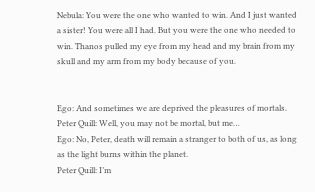Nebula: You were the one who wanted to win. And I just wanted a sister! You were all I had. But you were the one who needed to win. Thanos pulled my eye from my head and my brain from my skull and my arm from my body because of you.


Ego: And sometimes we are deprived the pleasures of mortals.
Peter Quill: Well, you may not be mortal, but me…
Ego: No, Peter, death will remain a stranger to both of us, as long as the light burns within the planet.
Peter Quill: I’m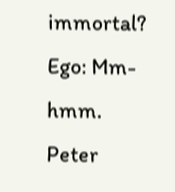immortal?
Ego: Mm-hmm.
Peter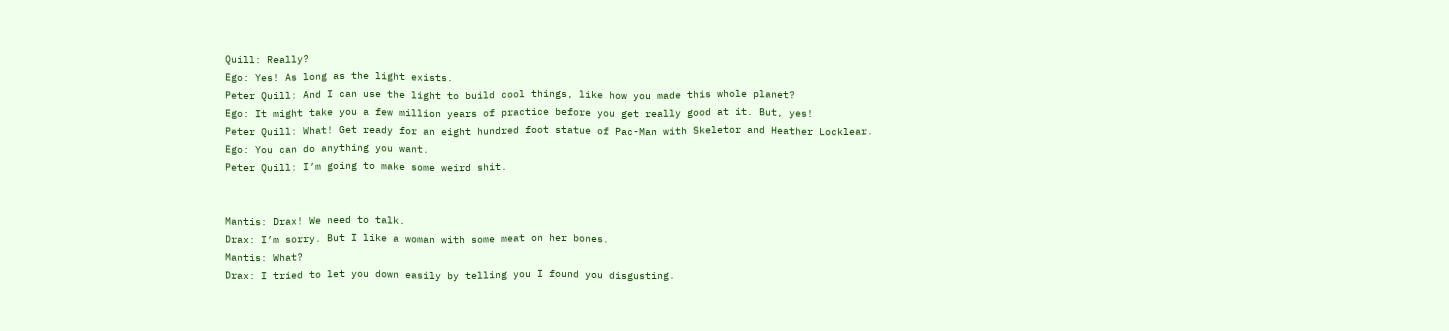Quill: Really?
Ego: Yes! As long as the light exists.
Peter Quill: And I can use the light to build cool things, like how you made this whole planet?
Ego: It might take you a few million years of practice before you get really good at it. But, yes!
Peter Quill: What! Get ready for an eight hundred foot statue of Pac-Man with Skeletor and Heather Locklear.
Ego: You can do anything you want.
Peter Quill: I’m going to make some weird shit.


Mantis: Drax! We need to talk.
Drax: I’m sorry. But I like a woman with some meat on her bones.
Mantis: What?
Drax: I tried to let you down easily by telling you I found you disgusting.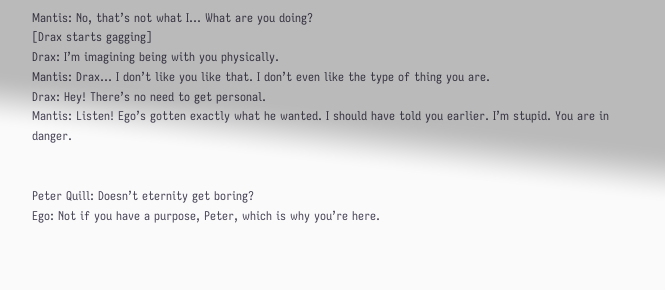Mantis: No, that’s not what I… What are you doing?
[Drax starts gagging]
Drax: I’m imagining being with you physically.
Mantis: Drax… I don’t like you like that. I don’t even like the type of thing you are.
Drax: Hey! There’s no need to get personal.
Mantis: Listen! Ego’s gotten exactly what he wanted. I should have told you earlier. I’m stupid. You are in danger.


Peter Quill: Doesn’t eternity get boring?
Ego: Not if you have a purpose, Peter, which is why you’re here.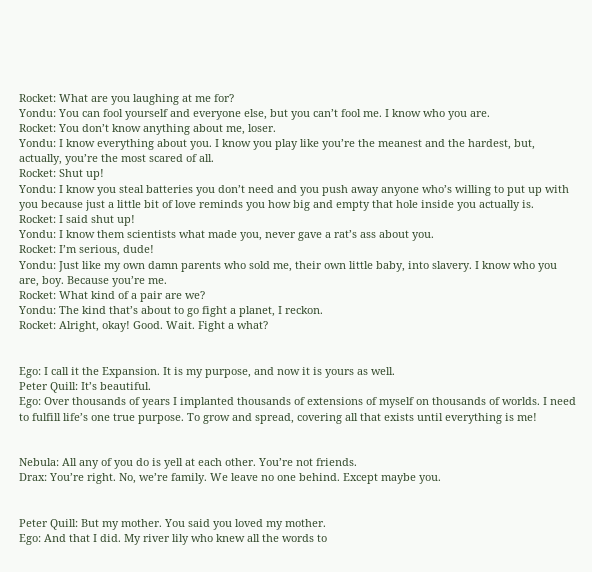Rocket: What are you laughing at me for?
Yondu: You can fool yourself and everyone else, but you can’t fool me. I know who you are.
Rocket: You don’t know anything about me, loser.
Yondu: I know everything about you. I know you play like you’re the meanest and the hardest, but, actually, you’re the most scared of all.
Rocket: Shut up!
Yondu: I know you steal batteries you don’t need and you push away anyone who’s willing to put up with you because just a little bit of love reminds you how big and empty that hole inside you actually is.
Rocket: I said shut up!
Yondu: I know them scientists what made you, never gave a rat’s ass about you.
Rocket: I’m serious, dude!
Yondu: Just like my own damn parents who sold me, their own little baby, into slavery. I know who you are, boy. Because you’re me.
Rocket: What kind of a pair are we?
Yondu: The kind that’s about to go fight a planet, I reckon.
Rocket: Alright, okay! Good. Wait. Fight a what?


Ego: I call it the Expansion. It is my purpose, and now it is yours as well.
Peter Quill: It’s beautiful.
Ego: Over thousands of years I implanted thousands of extensions of myself on thousands of worlds. I need to fulfill life’s one true purpose. To grow and spread, covering all that exists until everything is me!


Nebula: All any of you do is yell at each other. You’re not friends.
Drax: You’re right. No, we’re family. We leave no one behind. Except maybe you.


Peter Quill: But my mother. You said you loved my mother.
Ego: And that I did. My river lily who knew all the words to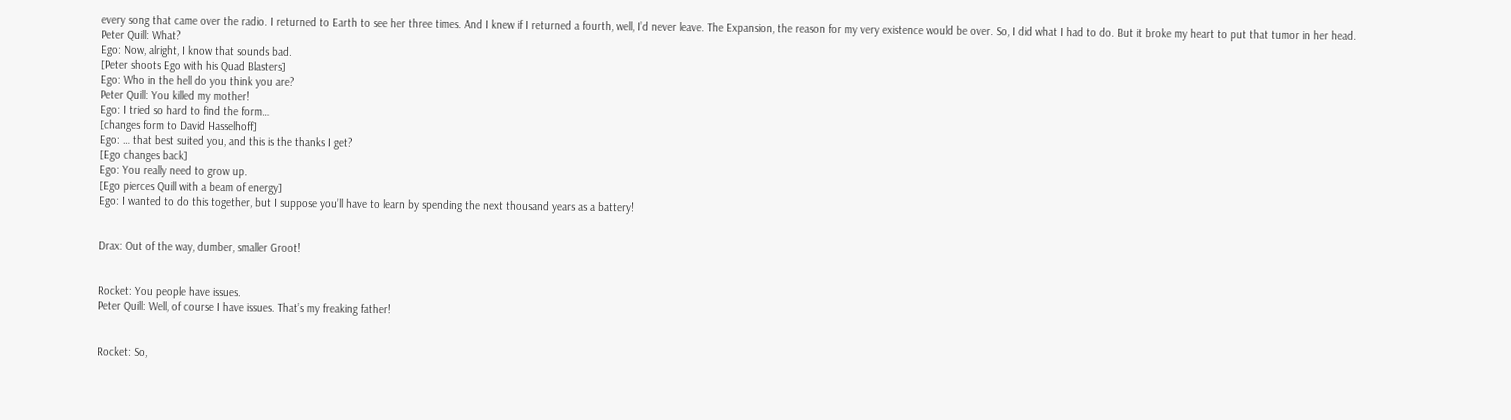every song that came over the radio. I returned to Earth to see her three times. And I knew if I returned a fourth, well, I’d never leave. The Expansion, the reason for my very existence would be over. So, I did what I had to do. But it broke my heart to put that tumor in her head.
Peter Quill: What?
Ego: Now, alright, I know that sounds bad.
[Peter shoots Ego with his Quad Blasters]
Ego: Who in the hell do you think you are?
Peter Quill: You killed my mother!
Ego: I tried so hard to find the form…
[changes form to David Hasselhoff]
Ego: … that best suited you, and this is the thanks I get?
[Ego changes back]
Ego: You really need to grow up.
[Ego pierces Quill with a beam of energy]
Ego: I wanted to do this together, but I suppose you’ll have to learn by spending the next thousand years as a battery!


Drax: Out of the way, dumber, smaller Groot!


Rocket: You people have issues.
Peter Quill: Well, of course I have issues. That’s my freaking father!


Rocket: So,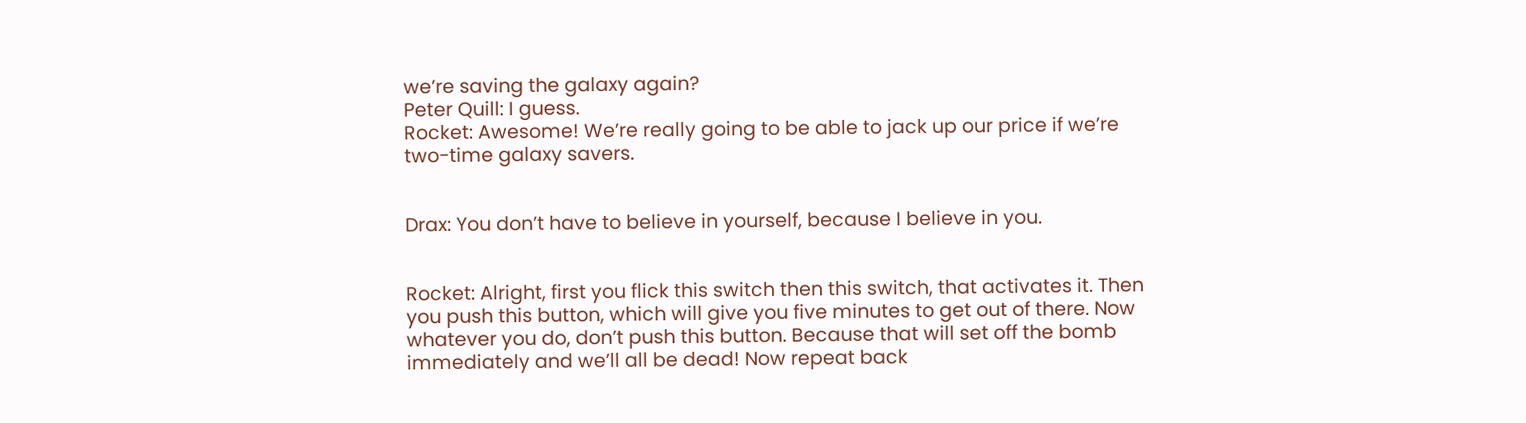we’re saving the galaxy again?
Peter Quill: I guess.
Rocket: Awesome! We’re really going to be able to jack up our price if we’re two-time galaxy savers.


Drax: You don’t have to believe in yourself, because I believe in you.


Rocket: Alright, first you flick this switch then this switch, that activates it. Then you push this button, which will give you five minutes to get out of there. Now whatever you do, don’t push this button. Because that will set off the bomb immediately and we’ll all be dead! Now repeat back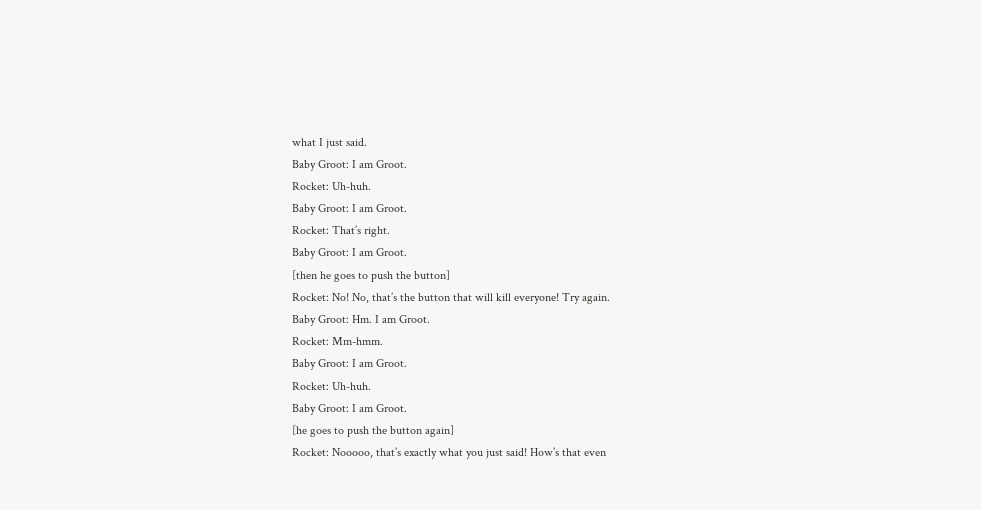what I just said.
Baby Groot: I am Groot.
Rocket: Uh-huh.
Baby Groot: I am Groot.
Rocket: That’s right.
Baby Groot: I am Groot.
[then he goes to push the button]
Rocket: No! No, that’s the button that will kill everyone! Try again.
Baby Groot: Hm. I am Groot.
Rocket: Mm-hmm.
Baby Groot: I am Groot.
Rocket: Uh-huh.
Baby Groot: I am Groot.
[he goes to push the button again]
Rocket: Nooooo, that’s exactly what you just said! How’s that even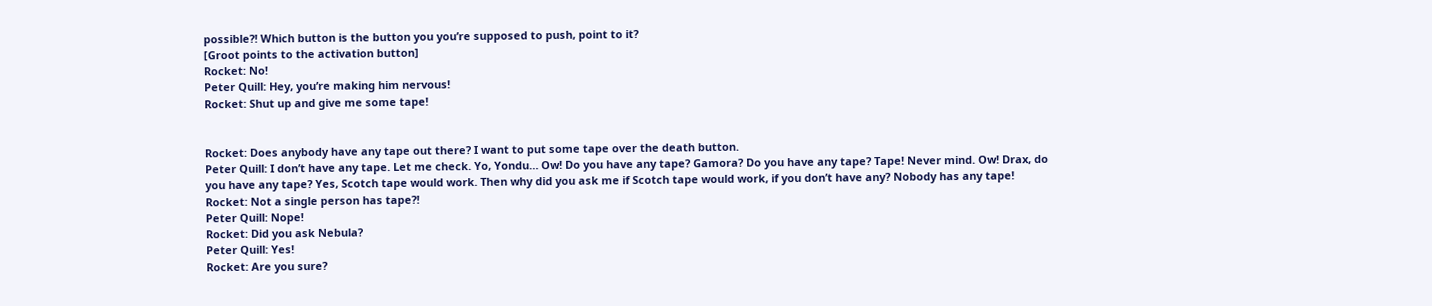possible?! Which button is the button you you’re supposed to push, point to it?
[Groot points to the activation button]
Rocket: No!
Peter Quill: Hey, you’re making him nervous!
Rocket: Shut up and give me some tape!


Rocket: Does anybody have any tape out there? I want to put some tape over the death button.
Peter Quill: I don’t have any tape. Let me check. Yo, Yondu… Ow! Do you have any tape? Gamora? Do you have any tape? Tape! Never mind. Ow! Drax, do you have any tape? Yes, Scotch tape would work. Then why did you ask me if Scotch tape would work, if you don’t have any? Nobody has any tape!
Rocket: Not a single person has tape?!
Peter Quill: Nope!
Rocket: Did you ask Nebula?
Peter Quill: Yes!
Rocket: Are you sure?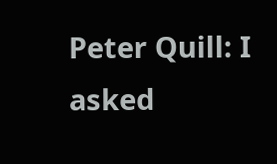Peter Quill: I asked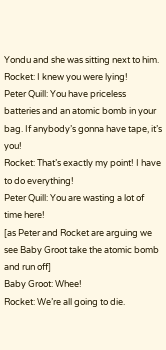Yondu and she was sitting next to him.
Rocket: I knew you were lying!
Peter Quill: You have priceless batteries and an atomic bomb in your bag. If anybody’s gonna have tape, it’s you!
Rocket: That’s exactly my point! I have to do everything!
Peter Quill: You are wasting a lot of time here!
[as Peter and Rocket are arguing we see Baby Groot take the atomic bomb and run off]
Baby Groot: Whee!
Rocket: We’re all going to die.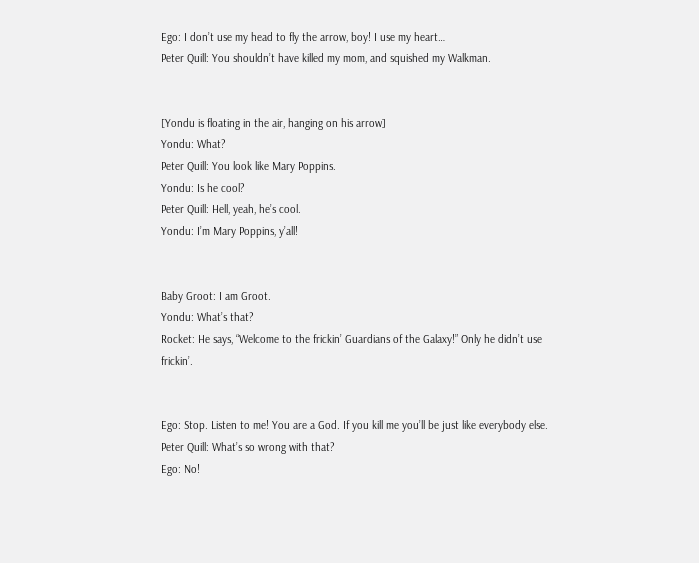Ego: I don’t use my head to fly the arrow, boy! I use my heart…
Peter Quill: You shouldn’t have killed my mom, and squished my Walkman.


[Yondu is floating in the air, hanging on his arrow]
Yondu: What?
Peter Quill: You look like Mary Poppins.
Yondu: Is he cool?
Peter Quill: Hell, yeah, he’s cool.
Yondu: I’m Mary Poppins, y’all!


Baby Groot: I am Groot.
Yondu: What’s that?
Rocket: He says, “Welcome to the frickin’ Guardians of the Galaxy!” Only he didn’t use frickin’.


Ego: Stop. Listen to me! You are a God. If you kill me you’ll be just like everybody else.
Peter Quill: What’s so wrong with that?
Ego: No!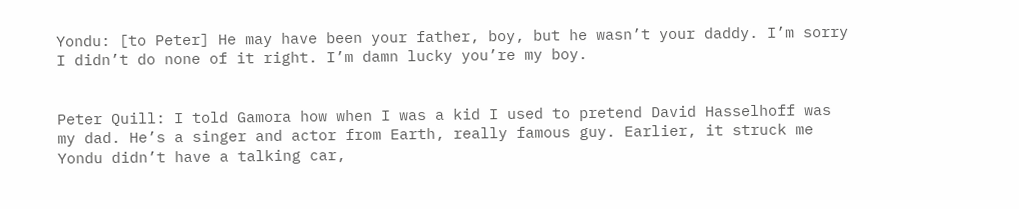Yondu: [to Peter] He may have been your father, boy, but he wasn’t your daddy. I’m sorry I didn’t do none of it right. I’m damn lucky you’re my boy.


Peter Quill: I told Gamora how when I was a kid I used to pretend David Hasselhoff was my dad. He’s a singer and actor from Earth, really famous guy. Earlier, it struck me Yondu didn’t have a talking car,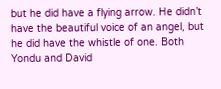but he did have a flying arrow. He didn’t have the beautiful voice of an angel, but he did have the whistle of one. Both Yondu and David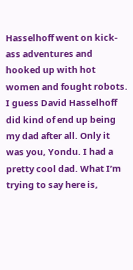Hasselhoff went on kick-ass adventures and hooked up with hot women and fought robots. I guess David Hasselhoff did kind of end up being my dad after all. Only it was you, Yondu. I had a pretty cool dad. What I’m trying to say here is,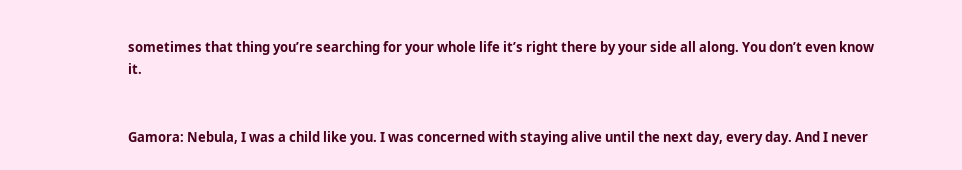sometimes that thing you’re searching for your whole life it’s right there by your side all along. You don’t even know it.


Gamora: Nebula, I was a child like you. I was concerned with staying alive until the next day, every day. And I never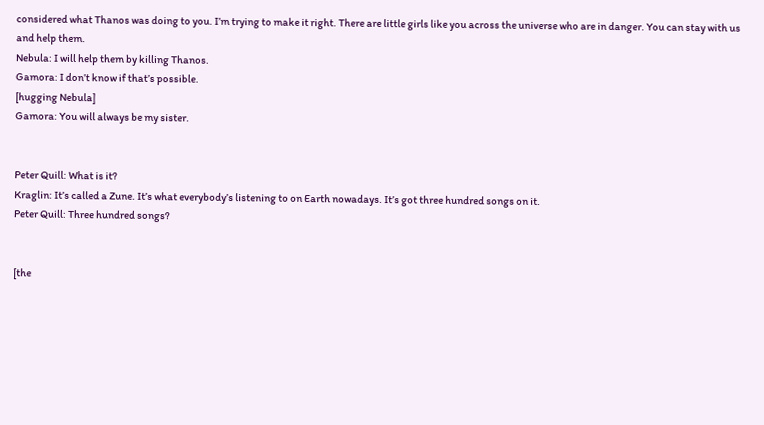considered what Thanos was doing to you. I’m trying to make it right. There are little girls like you across the universe who are in danger. You can stay with us and help them.
Nebula: I will help them by killing Thanos.
Gamora: I don’t know if that’s possible.
[hugging Nebula]
Gamora: You will always be my sister.


Peter Quill: What is it?
Kraglin: It’s called a Zune. It’s what everybody’s listening to on Earth nowadays. It’s got three hundred songs on it.
Peter Quill: Three hundred songs?


[the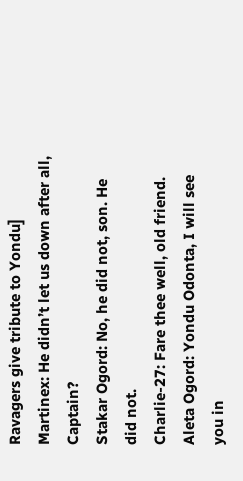Ravagers give tribute to Yondu]
Martinex: He didn’t let us down after all, Captain?
Stakar Ogord: No, he did not, son. He did not.
Charlie-27: Fare thee well, old friend.
Aleta Ogord: Yondu Odonta, I will see you in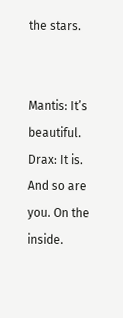the stars.


Mantis: It’s beautiful.
Drax: It is. And so are you. On the inside.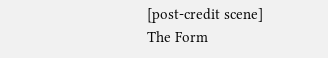[post-credit scene]
The Form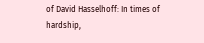of David Hasselhoff: In times of hardship,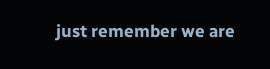just remember we are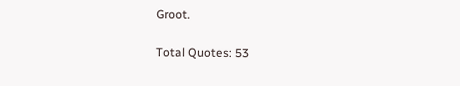Groot.

Total Quotes: 53